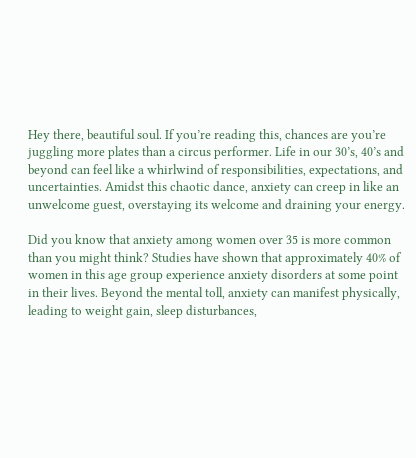Hey there, beautiful soul. If you’re reading this, chances are you’re juggling more plates than a circus performer. Life in our 30’s, 40’s and beyond can feel like a whirlwind of responsibilities, expectations, and uncertainties. Amidst this chaotic dance, anxiety can creep in like an unwelcome guest, overstaying its welcome and draining your energy.

Did you know that anxiety among women over 35 is more common than you might think? Studies have shown that approximately 40% of women in this age group experience anxiety disorders at some point in their lives. Beyond the mental toll, anxiety can manifest physically, leading to weight gain, sleep disturbances,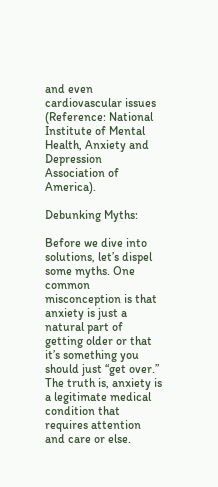and even cardiovascular issues (Reference: National Institute of Mental Health, Anxiety and Depression Association of America).

Debunking Myths:

Before we dive into solutions, let’s dispel some myths. One common misconception is that anxiety is just a natural part of getting older or that it’s something you should just “get over.” The truth is, anxiety is a legitimate medical condition that requires attention and care or else.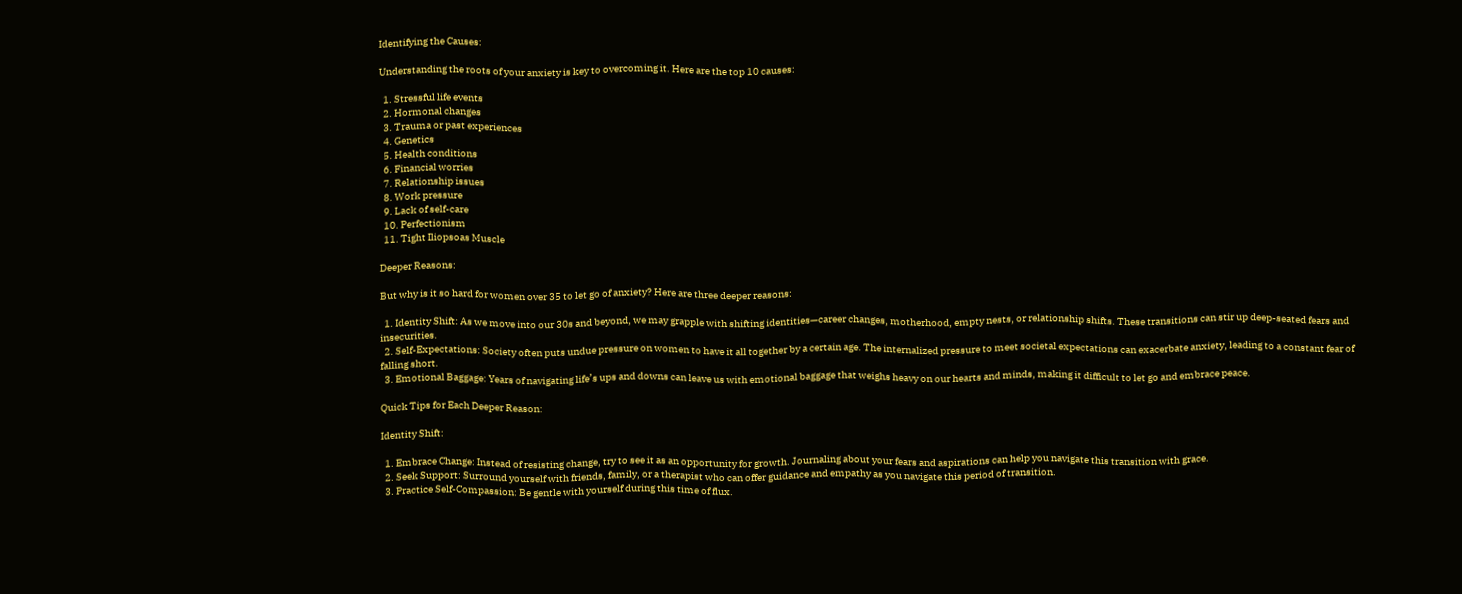Identifying the Causes:

Understanding the roots of your anxiety is key to overcoming it. Here are the top 10 causes:

  1. Stressful life events
  2. Hormonal changes
  3. Trauma or past experiences
  4. Genetics
  5. Health conditions
  6. Financial worries
  7. Relationship issues
  8. Work pressure
  9. Lack of self-care
  10. Perfectionism
  11. Tight Iliopsoas Muscle

Deeper Reasons:

But why is it so hard for women over 35 to let go of anxiety? Here are three deeper reasons:

  1. Identity Shift: As we move into our 30s and beyond, we may grapple with shifting identities—career changes, motherhood, empty nests, or relationship shifts. These transitions can stir up deep-seated fears and insecurities.
  2. Self-Expectations: Society often puts undue pressure on women to have it all together by a certain age. The internalized pressure to meet societal expectations can exacerbate anxiety, leading to a constant fear of falling short.
  3. Emotional Baggage: Years of navigating life’s ups and downs can leave us with emotional baggage that weighs heavy on our hearts and minds, making it difficult to let go and embrace peace.

Quick Tips for Each Deeper Reason:

Identity Shift:

  1. Embrace Change: Instead of resisting change, try to see it as an opportunity for growth. Journaling about your fears and aspirations can help you navigate this transition with grace.
  2. Seek Support: Surround yourself with friends, family, or a therapist who can offer guidance and empathy as you navigate this period of transition.
  3. Practice Self-Compassion: Be gentle with yourself during this time of flux.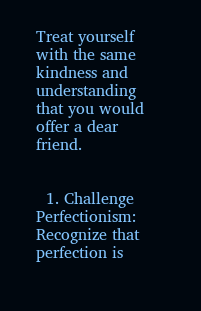Treat yourself with the same kindness and understanding that you would offer a dear friend.


  1. Challenge Perfectionism: Recognize that perfection is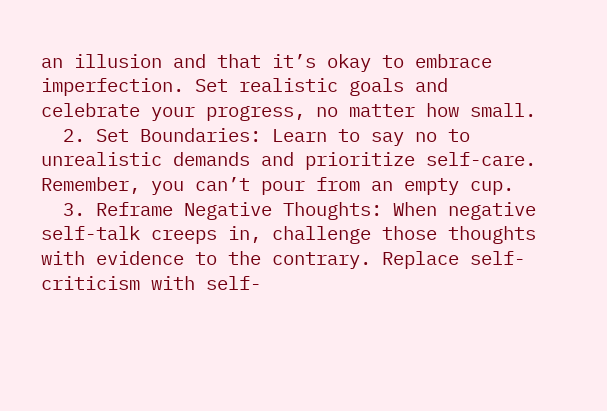an illusion and that it’s okay to embrace imperfection. Set realistic goals and celebrate your progress, no matter how small.
  2. Set Boundaries: Learn to say no to unrealistic demands and prioritize self-care. Remember, you can’t pour from an empty cup.
  3. Reframe Negative Thoughts: When negative self-talk creeps in, challenge those thoughts with evidence to the contrary. Replace self-criticism with self-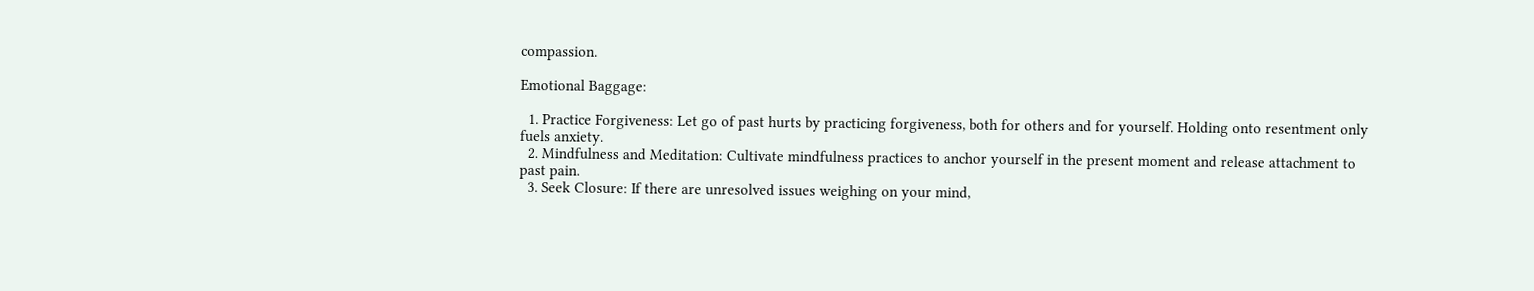compassion.

Emotional Baggage:

  1. Practice Forgiveness: Let go of past hurts by practicing forgiveness, both for others and for yourself. Holding onto resentment only fuels anxiety.
  2. Mindfulness and Meditation: Cultivate mindfulness practices to anchor yourself in the present moment and release attachment to past pain.
  3. Seek Closure: If there are unresolved issues weighing on your mind,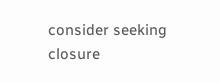consider seeking closure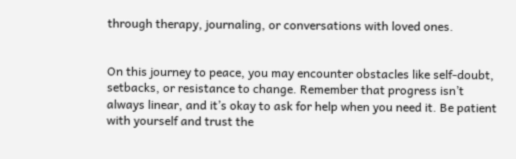through therapy, journaling, or conversations with loved ones.


On this journey to peace, you may encounter obstacles like self-doubt, setbacks, or resistance to change. Remember that progress isn’t always linear, and it’s okay to ask for help when you need it. Be patient with yourself and trust the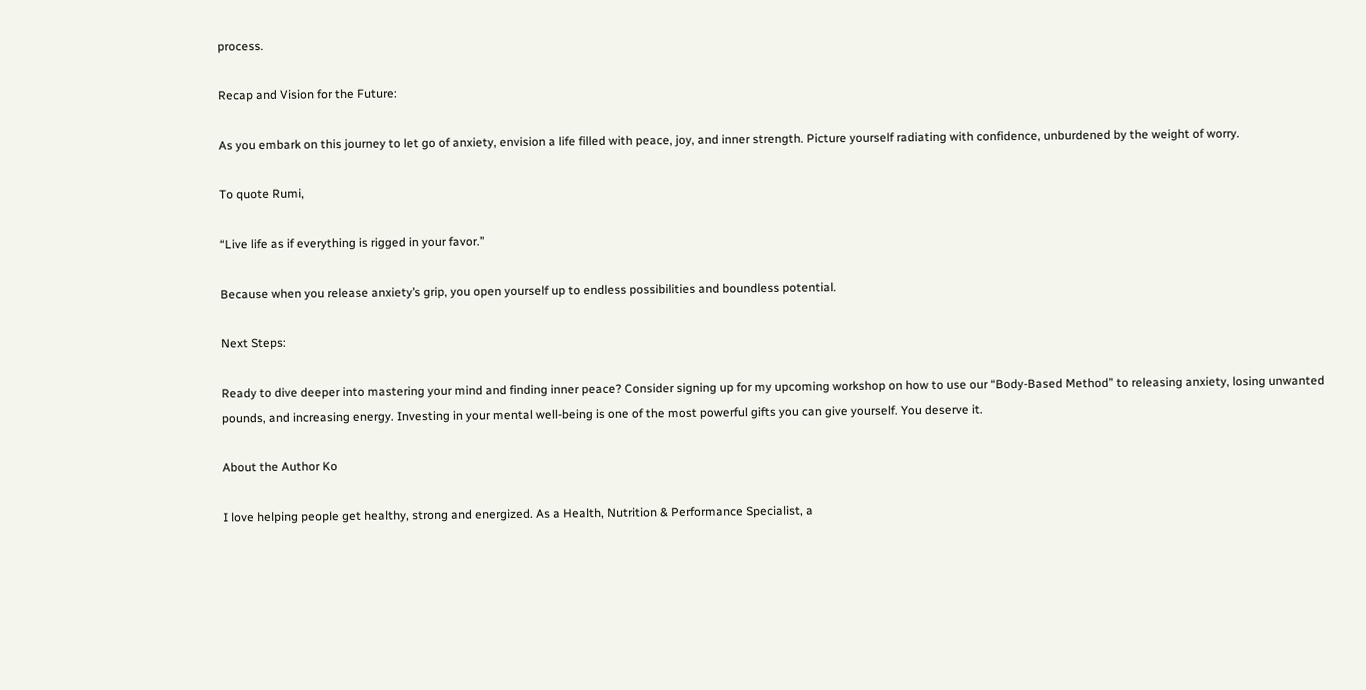process.

Recap and Vision for the Future:

As you embark on this journey to let go of anxiety, envision a life filled with peace, joy, and inner strength. Picture yourself radiating with confidence, unburdened by the weight of worry.

To quote Rumi,

“Live life as if everything is rigged in your favor.”

Because when you release anxiety’s grip, you open yourself up to endless possibilities and boundless potential.

Next Steps:

Ready to dive deeper into mastering your mind and finding inner peace? Consider signing up for my upcoming workshop on how to use our “Body-Based Method” to releasing anxiety, losing unwanted pounds, and increasing energy. Investing in your mental well-being is one of the most powerful gifts you can give yourself. You deserve it.

About the Author Ko

I love helping people get healthy, strong and energized. As a Health, Nutrition & Performance Specialist, a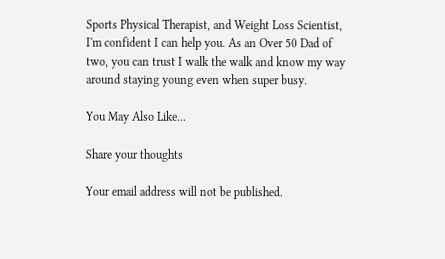Sports Physical Therapist, and Weight Loss Scientist, I'm confident I can help you. As an Over 50 Dad of two, you can trust I walk the walk and know my way around staying young even when super busy.

You May Also Like...

Share your thoughts

Your email address will not be published.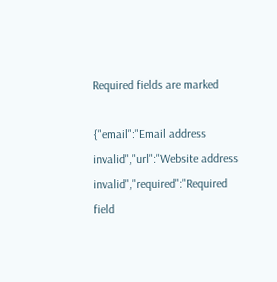Required fields are marked

{"email":"Email address invalid","url":"Website address invalid","required":"Required field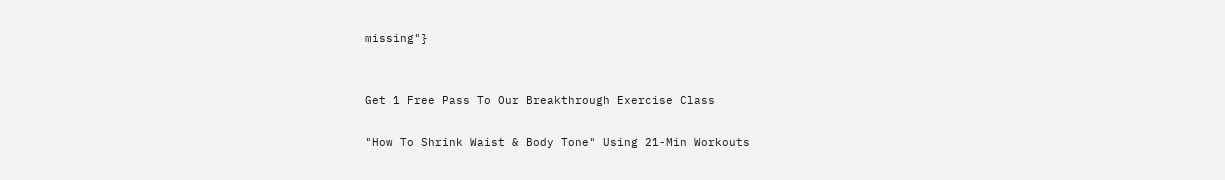missing"}


Get 1 Free Pass To Our Breakthrough Exercise Class

"How To Shrink Waist & Body Tone" Using 21-Min Workouts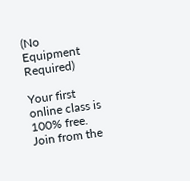(No Equipment Required)

Your first online class is 100% free.  Join from the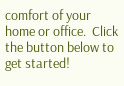comfort of your home or office.  Click the button below to get started!